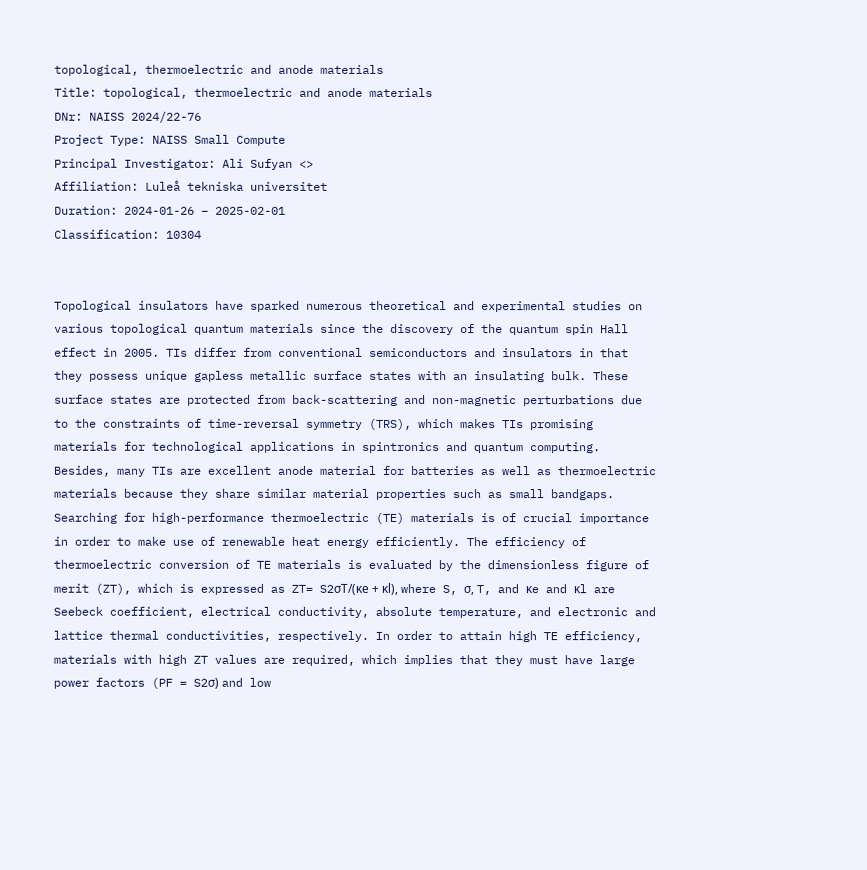topological, thermoelectric and anode materials
Title: topological, thermoelectric and anode materials
DNr: NAISS 2024/22-76
Project Type: NAISS Small Compute
Principal Investigator: Ali Sufyan <>
Affiliation: Luleå tekniska universitet
Duration: 2024-01-26 – 2025-02-01
Classification: 10304


Topological insulators have sparked numerous theoretical and experimental studies on various topological quantum materials since the discovery of the quantum spin Hall effect in 2005. TIs differ from conventional semiconductors and insulators in that they possess unique gapless metallic surface states with an insulating bulk. These surface states are protected from back-scattering and non-magnetic perturbations due to the constraints of time-reversal symmetry (TRS), which makes TIs promising materials for technological applications in spintronics and quantum computing. Besides, many TIs are excellent anode material for batteries as well as thermoelectric materials because they share similar material properties such as small bandgaps. Searching for high-performance thermoelectric (TE) materials is of crucial importance in order to make use of renewable heat energy efficiently. The efficiency of thermoelectric conversion of TE materials is evaluated by the dimensionless figure of merit (ZT), which is expressed as ZT= S2σT/(κe + κl), where S, σ, T, and κe and κl are Seebeck coefficient, electrical conductivity, absolute temperature, and electronic and lattice thermal conductivities, respectively. In order to attain high TE efficiency, materials with high ZT values are required, which implies that they must have large power factors (PF = S2σ) and low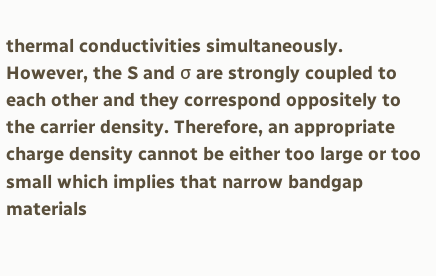thermal conductivities simultaneously. However, the S and σ are strongly coupled to each other and they correspond oppositely to the carrier density. Therefore, an appropriate charge density cannot be either too large or too small which implies that narrow bandgap materials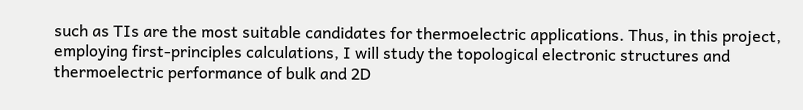such as TIs are the most suitable candidates for thermoelectric applications. Thus, in this project, employing first-principles calculations, I will study the topological electronic structures and thermoelectric performance of bulk and 2D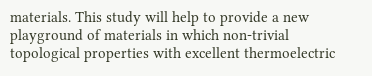materials. This study will help to provide a new playground of materials in which non-trivial topological properties with excellent thermoelectric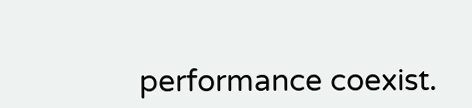performance coexist.